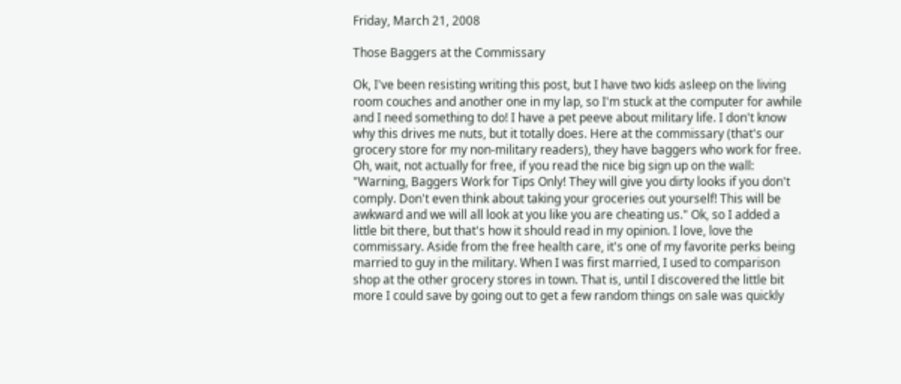Friday, March 21, 2008

Those Baggers at the Commissary

Ok, I've been resisting writing this post, but I have two kids asleep on the living room couches and another one in my lap, so I'm stuck at the computer for awhile and I need something to do! I have a pet peeve about military life. I don't know why this drives me nuts, but it totally does. Here at the commissary (that's our grocery store for my non-military readers), they have baggers who work for free. Oh, wait, not actually for free, if you read the nice big sign up on the wall: "Warning, Baggers Work for Tips Only! They will give you dirty looks if you don't comply. Don't even think about taking your groceries out yourself! This will be awkward and we will all look at you like you are cheating us." Ok, so I added a little bit there, but that's how it should read in my opinion. I love, love the commissary. Aside from the free health care, it's one of my favorite perks being married to guy in the military. When I was first married, I used to comparison shop at the other grocery stores in town. That is, until I discovered the little bit more I could save by going out to get a few random things on sale was quickly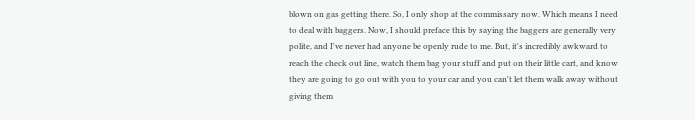blown on gas getting there. So, I only shop at the commissary now. Which means I need to deal with baggers. Now, I should preface this by saying the baggers are generally very polite, and I've never had anyone be openly rude to me. But, it's incredibly awkward to reach the check out line, watch them bag your stuff and put on their little cart, and know they are going to go out with you to your car and you can't let them walk away without giving them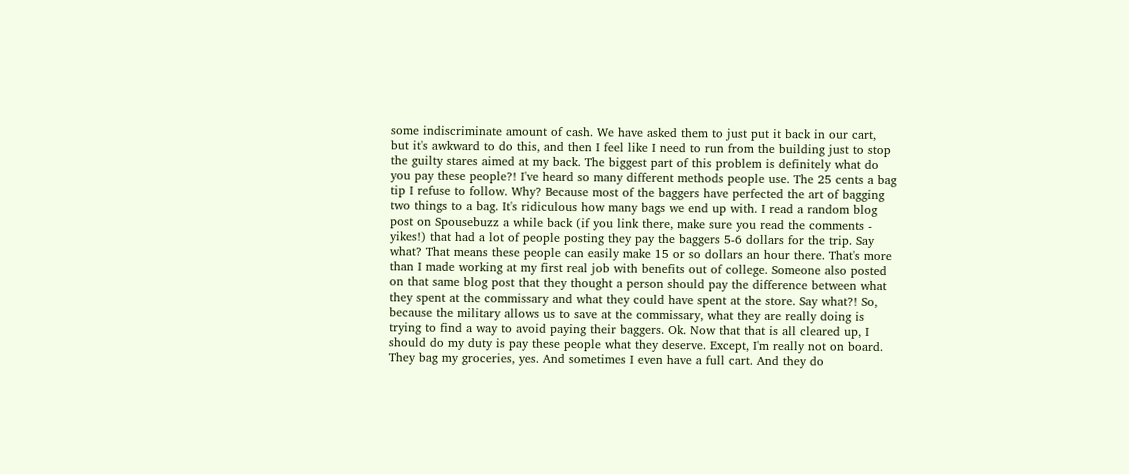some indiscriminate amount of cash. We have asked them to just put it back in our cart, but it's awkward to do this, and then I feel like I need to run from the building just to stop the guilty stares aimed at my back. The biggest part of this problem is definitely what do you pay these people?! I've heard so many different methods people use. The 25 cents a bag tip I refuse to follow. Why? Because most of the baggers have perfected the art of bagging two things to a bag. It's ridiculous how many bags we end up with. I read a random blog post on Spousebuzz a while back (if you link there, make sure you read the comments - yikes!) that had a lot of people posting they pay the baggers 5-6 dollars for the trip. Say what? That means these people can easily make 15 or so dollars an hour there. That's more than I made working at my first real job with benefits out of college. Someone also posted on that same blog post that they thought a person should pay the difference between what they spent at the commissary and what they could have spent at the store. Say what?! So, because the military allows us to save at the commissary, what they are really doing is trying to find a way to avoid paying their baggers. Ok. Now that that is all cleared up, I should do my duty is pay these people what they deserve. Except, I'm really not on board. They bag my groceries, yes. And sometimes I even have a full cart. And they do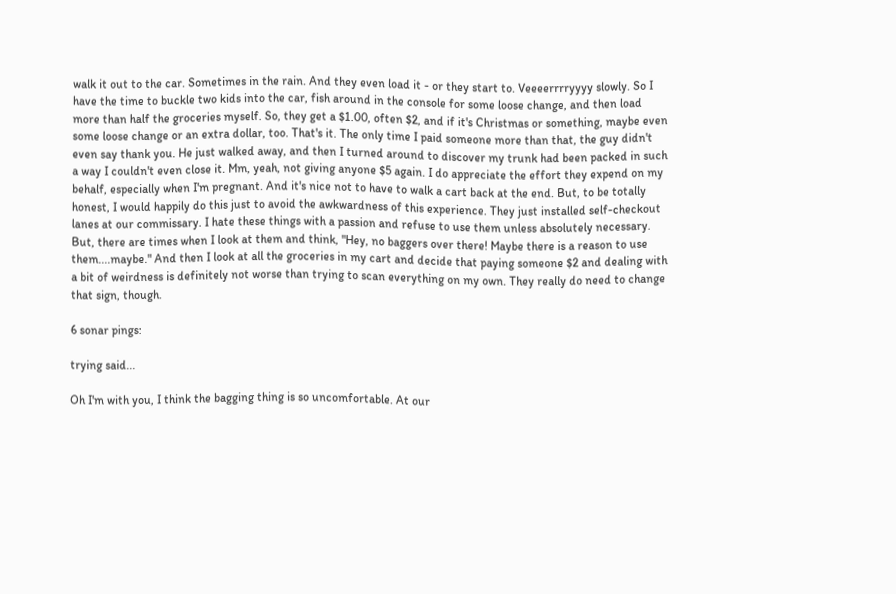walk it out to the car. Sometimes in the rain. And they even load it - or they start to. Veeeerrrryyyy slowly. So I have the time to buckle two kids into the car, fish around in the console for some loose change, and then load more than half the groceries myself. So, they get a $1.00, often $2, and if it's Christmas or something, maybe even some loose change or an extra dollar, too. That's it. The only time I paid someone more than that, the guy didn't even say thank you. He just walked away, and then I turned around to discover my trunk had been packed in such a way I couldn't even close it. Mm, yeah, not giving anyone $5 again. I do appreciate the effort they expend on my behalf, especially when I'm pregnant. And it's nice not to have to walk a cart back at the end. But, to be totally honest, I would happily do this just to avoid the awkwardness of this experience. They just installed self-checkout lanes at our commissary. I hate these things with a passion and refuse to use them unless absolutely necessary. But, there are times when I look at them and think, "Hey, no baggers over there! Maybe there is a reason to use them....maybe." And then I look at all the groceries in my cart and decide that paying someone $2 and dealing with a bit of weirdness is definitely not worse than trying to scan everything on my own. They really do need to change that sign, though.

6 sonar pings:

trying said...

Oh I'm with you, I think the bagging thing is so uncomfortable. At our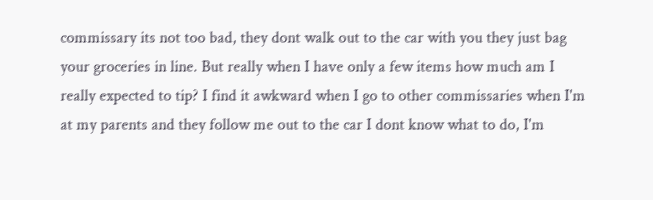commissary its not too bad, they dont walk out to the car with you they just bag your groceries in line. But really when I have only a few items how much am I really expected to tip? I find it awkward when I go to other commissaries when I'm at my parents and they follow me out to the car I dont know what to do, I'm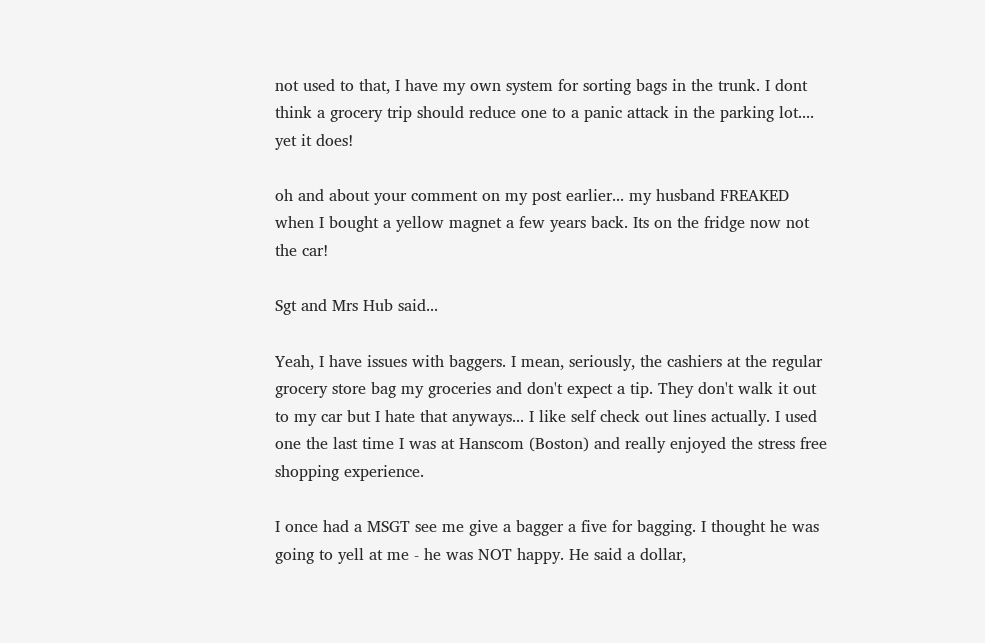not used to that, I have my own system for sorting bags in the trunk. I dont think a grocery trip should reduce one to a panic attack in the parking lot.... yet it does!

oh and about your comment on my post earlier... my husband FREAKED when I bought a yellow magnet a few years back. Its on the fridge now not the car!

Sgt and Mrs Hub said...

Yeah, I have issues with baggers. I mean, seriously, the cashiers at the regular grocery store bag my groceries and don't expect a tip. They don't walk it out to my car but I hate that anyways... I like self check out lines actually. I used one the last time I was at Hanscom (Boston) and really enjoyed the stress free shopping experience.

I once had a MSGT see me give a bagger a five for bagging. I thought he was going to yell at me - he was NOT happy. He said a dollar,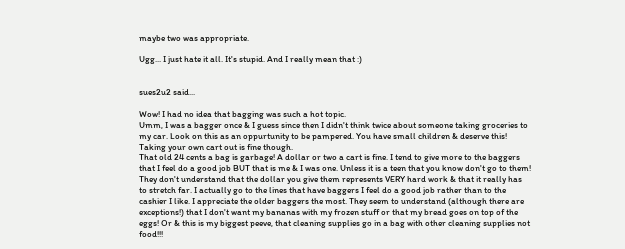maybe two was appropriate.

Ugg... I just hate it all. It's stupid. And I really mean that :)


sues2u2 said...

Wow! I had no idea that bagging was such a hot topic.
Umm, I was a bagger once & I guess since then I didn't think twice about someone taking groceries to my car. Look on this as an oppurtunity to be pampered. You have small children & deserve this! Taking your own cart out is fine though.
That old 24 cents a bag is garbage! A dollar or two a cart is fine. I tend to give more to the baggers that I feel do a good job BUT that is me & I was one. Unless it is a teen that you know don't go to them! They don't understand that the dollar you give them represents VERY hard work & that it really has to stretch far. I actually go to the lines that have baggers I feel do a good job rather than to the cashier I like. I appreciate the older baggers the most. They seem to understand (although there are exceptions!) that I don't want my bananas with my frozen stuff or that my bread goes on top of the eggs! Or & this is my biggest peeve, that cleaning supplies go in a bag with other cleaning supplies not food!!!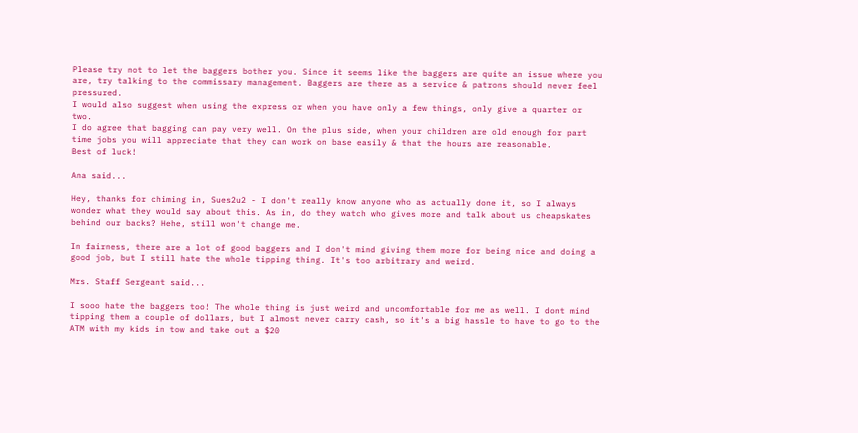Please try not to let the baggers bother you. Since it seems like the baggers are quite an issue where you are, try talking to the commissary management. Baggers are there as a service & patrons should never feel pressured.
I would also suggest when using the express or when you have only a few things, only give a quarter or two.
I do agree that bagging can pay very well. On the plus side, when your children are old enough for part time jobs you will appreciate that they can work on base easily & that the hours are reasonable.
Best of luck!

Ana said...

Hey, thanks for chiming in, Sues2u2 - I don't really know anyone who as actually done it, so I always wonder what they would say about this. As in, do they watch who gives more and talk about us cheapskates behind our backs? Hehe, still won't change me.

In fairness, there are a lot of good baggers and I don't mind giving them more for being nice and doing a good job, but I still hate the whole tipping thing. It's too arbitrary and weird.

Mrs. Staff Sergeant said...

I sooo hate the baggers too! The whole thing is just weird and uncomfortable for me as well. I dont mind tipping them a couple of dollars, but I almost never carry cash, so it's a big hassle to have to go to the ATM with my kids in tow and take out a $20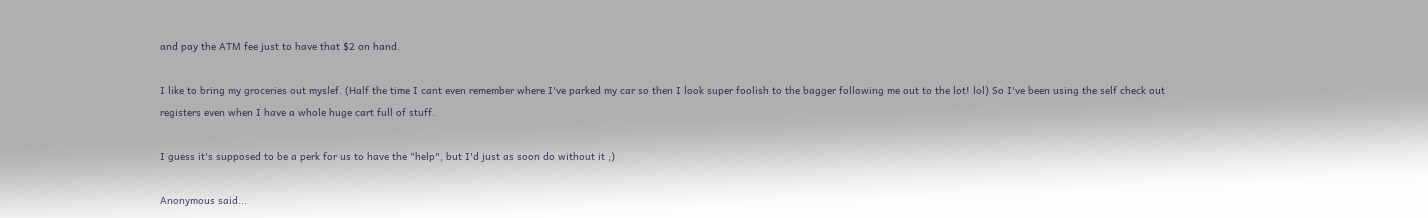and pay the ATM fee just to have that $2 on hand.

I like to bring my groceries out myslef. (Half the time I cant even remember where I've parked my car so then I look super foolish to the bagger following me out to the lot! lol) So I've been using the self check out registers even when I have a whole huge cart full of stuff.

I guess it's supposed to be a perk for us to have the "help", but I'd just as soon do without it ;)

Anonymous said...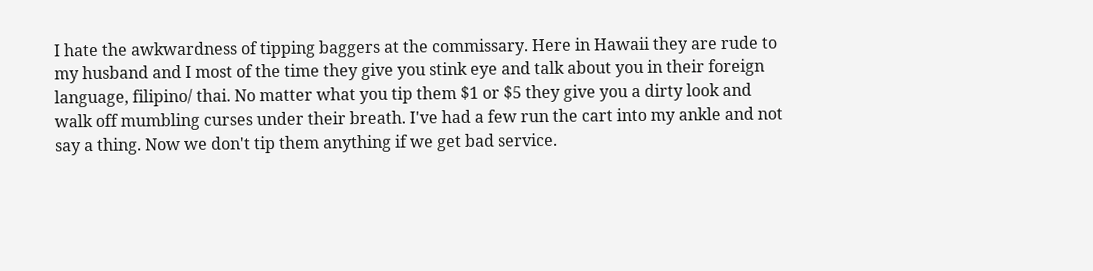I hate the awkwardness of tipping baggers at the commissary. Here in Hawaii they are rude to my husband and I most of the time they give you stink eye and talk about you in their foreign language, filipino/ thai. No matter what you tip them $1 or $5 they give you a dirty look and walk off mumbling curses under their breath. I've had a few run the cart into my ankle and not say a thing. Now we don't tip them anything if we get bad service.